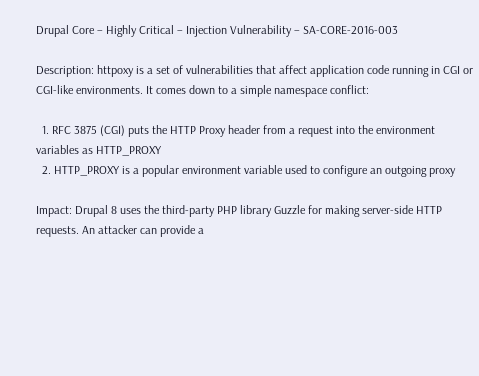Drupal Core – Highly Critical – Injection Vulnerability – SA-CORE-2016-003

Description: httpoxy is a set of vulnerabilities that affect application code running in CGI or CGI-like environments. It comes down to a simple namespace conflict:

  1. RFC 3875 (CGI) puts the HTTP Proxy header from a request into the environment variables as HTTP_PROXY
  2. HTTP_PROXY is a popular environment variable used to configure an outgoing proxy

Impact: Drupal 8 uses the third-party PHP library Guzzle for making server-side HTTP requests. An attacker can provide a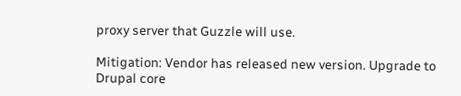proxy server that Guzzle will use.

Mitigation: Vendor has released new version. Upgrade to Drupal core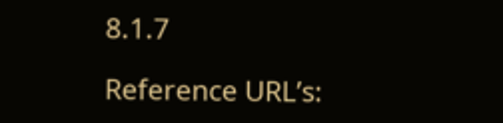8.1.7

Reference URL’s: